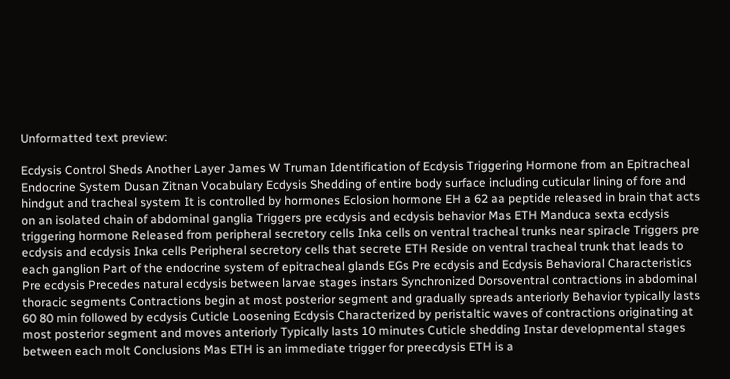Unformatted text preview:

Ecdysis Control Sheds Another Layer James W Truman Identification of Ecdysis Triggering Hormone from an Epitracheal Endocrine System Dusan Zitnan Vocabulary Ecdysis Shedding of entire body surface including cuticular lining of fore and hindgut and tracheal system It is controlled by hormones Eclosion hormone EH a 62 aa peptide released in brain that acts on an isolated chain of abdominal ganglia Triggers pre ecdysis and ecdysis behavior Mas ETH Manduca sexta ecdysis triggering hormone Released from peripheral secretory cells Inka cells on ventral tracheal trunks near spiracle Triggers pre ecdysis and ecdysis Inka cells Peripheral secretory cells that secrete ETH Reside on ventral tracheal trunk that leads to each ganglion Part of the endocrine system of epitracheal glands EGs Pre ecdysis and Ecdysis Behavioral Characteristics Pre ecdysis Precedes natural ecdysis between larvae stages instars Synchronized Dorsoventral contractions in abdominal thoracic segments Contractions begin at most posterior segment and gradually spreads anteriorly Behavior typically lasts 60 80 min followed by ecdysis Cuticle Loosening Ecdysis Characterized by peristaltic waves of contractions originating at most posterior segment and moves anteriorly Typically lasts 10 minutes Cuticle shedding Instar developmental stages between each molt Conclusions Mas ETH is an immediate trigger for preecdysis ETH is a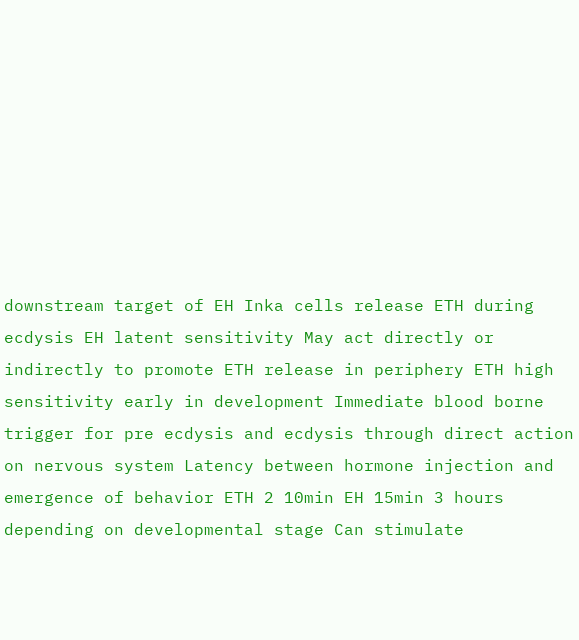downstream target of EH Inka cells release ETH during ecdysis EH latent sensitivity May act directly or indirectly to promote ETH release in periphery ETH high sensitivity early in development Immediate blood borne trigger for pre ecdysis and ecdysis through direct action on nervous system Latency between hormone injection and emergence of behavior ETH 2 10min EH 15min 3 hours depending on developmental stage Can stimulate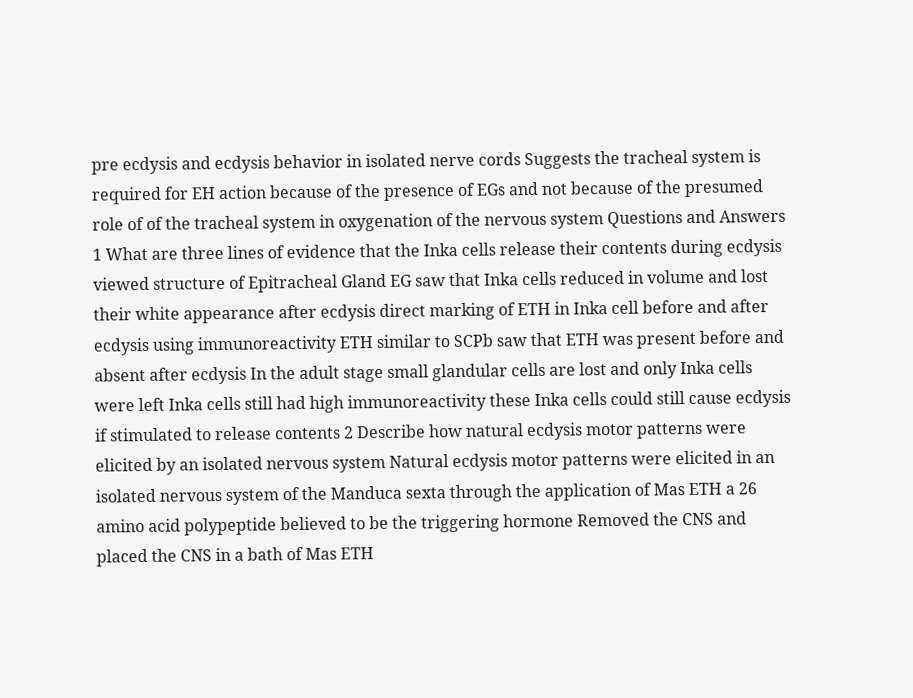pre ecdysis and ecdysis behavior in isolated nerve cords Suggests the tracheal system is required for EH action because of the presence of EGs and not because of the presumed role of of the tracheal system in oxygenation of the nervous system Questions and Answers 1 What are three lines of evidence that the Inka cells release their contents during ecdysis viewed structure of Epitracheal Gland EG saw that Inka cells reduced in volume and lost their white appearance after ecdysis direct marking of ETH in Inka cell before and after ecdysis using immunoreactivity ETH similar to SCPb saw that ETH was present before and absent after ecdysis In the adult stage small glandular cells are lost and only Inka cells were left Inka cells still had high immunoreactivity these Inka cells could still cause ecdysis if stimulated to release contents 2 Describe how natural ecdysis motor patterns were elicited by an isolated nervous system Natural ecdysis motor patterns were elicited in an isolated nervous system of the Manduca sexta through the application of Mas ETH a 26 amino acid polypeptide believed to be the triggering hormone Removed the CNS and placed the CNS in a bath of Mas ETH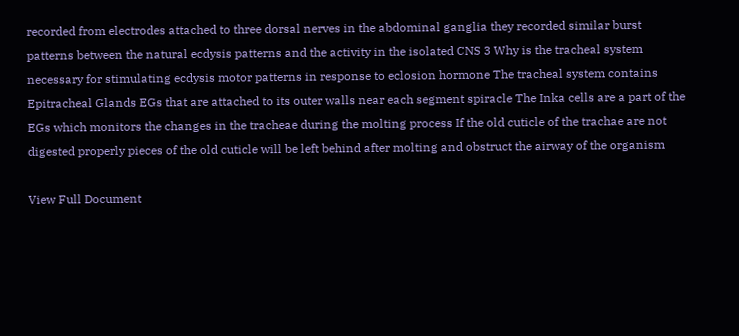recorded from electrodes attached to three dorsal nerves in the abdominal ganglia they recorded similar burst patterns between the natural ecdysis patterns and the activity in the isolated CNS 3 Why is the tracheal system necessary for stimulating ecdysis motor patterns in response to eclosion hormone The tracheal system contains Epitracheal Glands EGs that are attached to its outer walls near each segment spiracle The Inka cells are a part of the EGs which monitors the changes in the tracheae during the molting process If the old cuticle of the trachae are not digested properly pieces of the old cuticle will be left behind after molting and obstruct the airway of the organism

View Full Document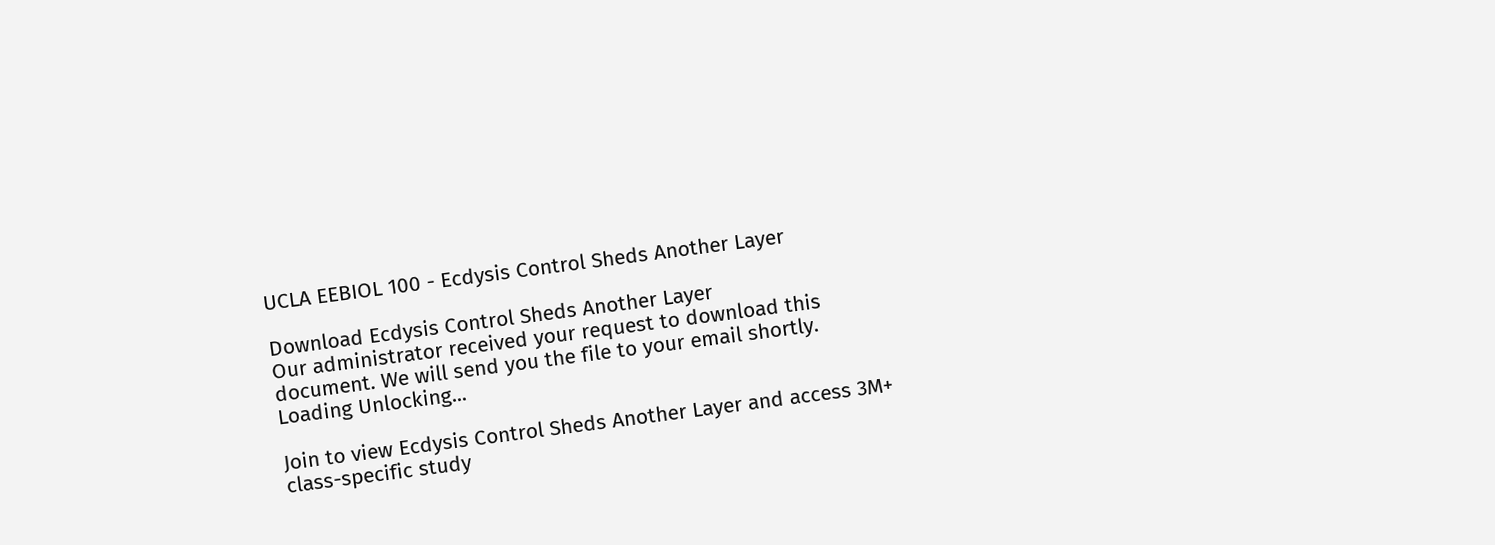UCLA EEBIOL 100 - Ecdysis Control Sheds Another Layer

Download Ecdysis Control Sheds Another Layer
Our administrator received your request to download this document. We will send you the file to your email shortly.
Loading Unlocking...

Join to view Ecdysis Control Sheds Another Layer and access 3M+ class-specific study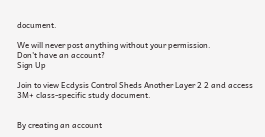document.

We will never post anything without your permission.
Don't have an account?
Sign Up

Join to view Ecdysis Control Sheds Another Layer 2 2 and access 3M+ class-specific study document.


By creating an account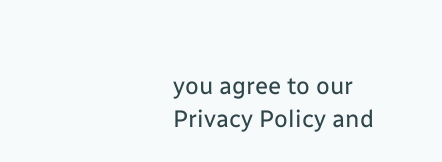you agree to our Privacy Policy and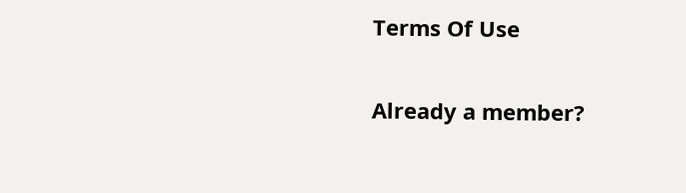Terms Of Use

Already a member?